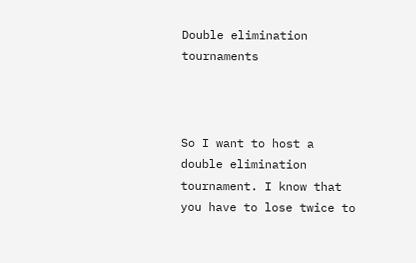Double elimination tournaments



So I want to host a double elimination tournament. I know that you have to lose twice to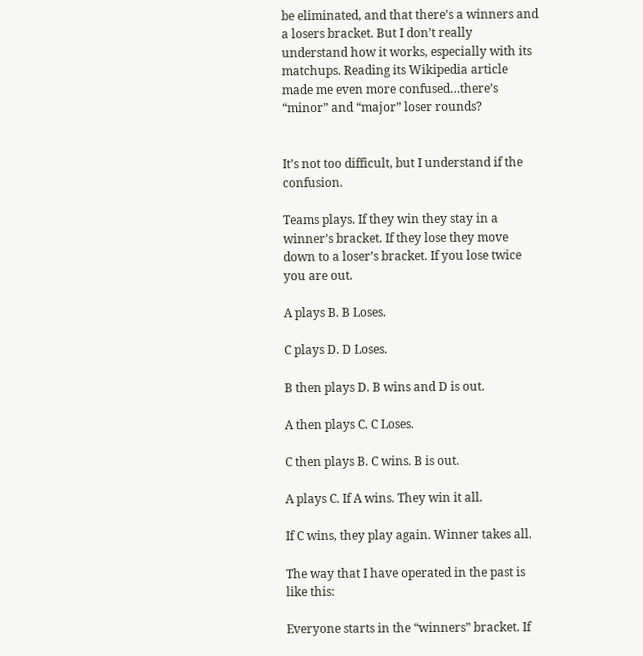be eliminated, and that there’s a winners and a losers bracket. But I don’t really understand how it works, especially with its matchups. Reading its Wikipedia article made me even more confused…there’s “minor” and “major” loser rounds?


It’s not too difficult, but I understand if the confusion.

Teams plays. If they win they stay in a winner’s bracket. If they lose they move down to a loser’s bracket. If you lose twice you are out.

A plays B. B Loses.

C plays D. D Loses.

B then plays D. B wins and D is out.

A then plays C. C Loses.

C then plays B. C wins. B is out.

A plays C. If A wins. They win it all.

If C wins, they play again. Winner takes all.

The way that I have operated in the past is like this:

Everyone starts in the “winners” bracket. If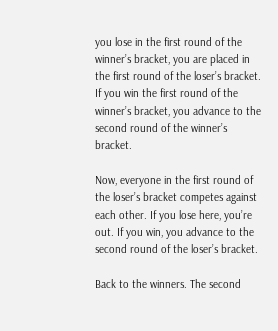you lose in the first round of the winner’s bracket, you are placed in the first round of the loser’s bracket. If you win the first round of the winner’s bracket, you advance to the second round of the winner’s bracket.

Now, everyone in the first round of the loser’s bracket competes against each other. If you lose here, you’re out. If you win, you advance to the second round of the loser’s bracket.

Back to the winners. The second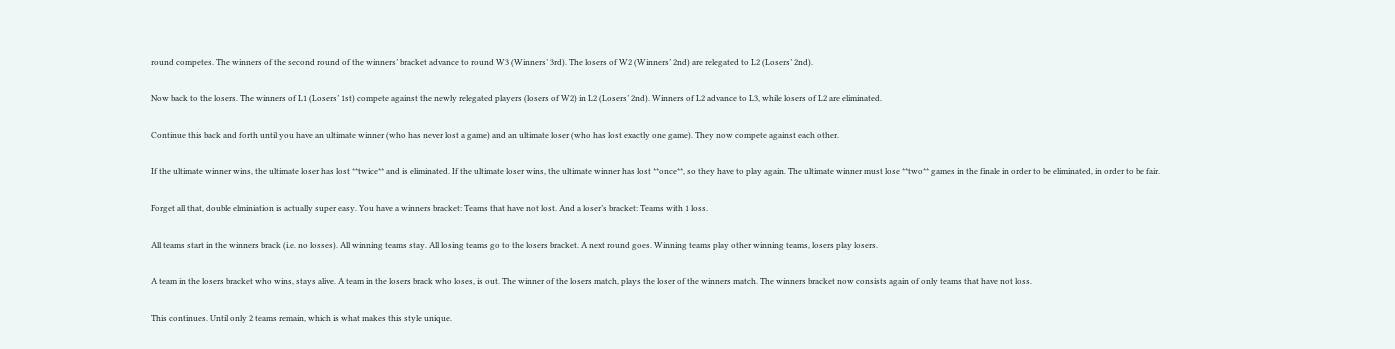round competes. The winners of the second round of the winners’ bracket advance to round W3 (Winners’ 3rd). The losers of W2 (Winners’ 2nd) are relegated to L2 (Losers’ 2nd).

Now back to the losers. The winners of L1 (Losers’ 1st) compete against the newly relegated players (losers of W2) in L2 (Losers’ 2nd). Winners of L2 advance to L3, while losers of L2 are eliminated.

Continue this back and forth until you have an ultimate winner (who has never lost a game) and an ultimate loser (who has lost exactly one game). They now compete against each other.

If the ultimate winner wins, the ultimate loser has lost **twice** and is eliminated. If the ultimate loser wins, the ultimate winner has lost **once**, so they have to play again. The ultimate winner must lose **two** games in the finale in order to be eliminated, in order to be fair.

Forget all that, double elminiation is actually super easy. You have a winners bracket: Teams that have not lost. And a loser’s bracket: Teams with 1 loss.

All teams start in the winners brack (i.e. no losses). All winning teams stay. All losing teams go to the losers bracket. A next round goes. Winning teams play other winning teams, losers play losers.

A team in the losers bracket who wins, stays alive. A team in the losers brack who loses, is out. The winner of the losers match, plays the loser of the winners match. The winners bracket now consists again of only teams that have not loss.

This continues. Until only 2 teams remain, which is what makes this style unique.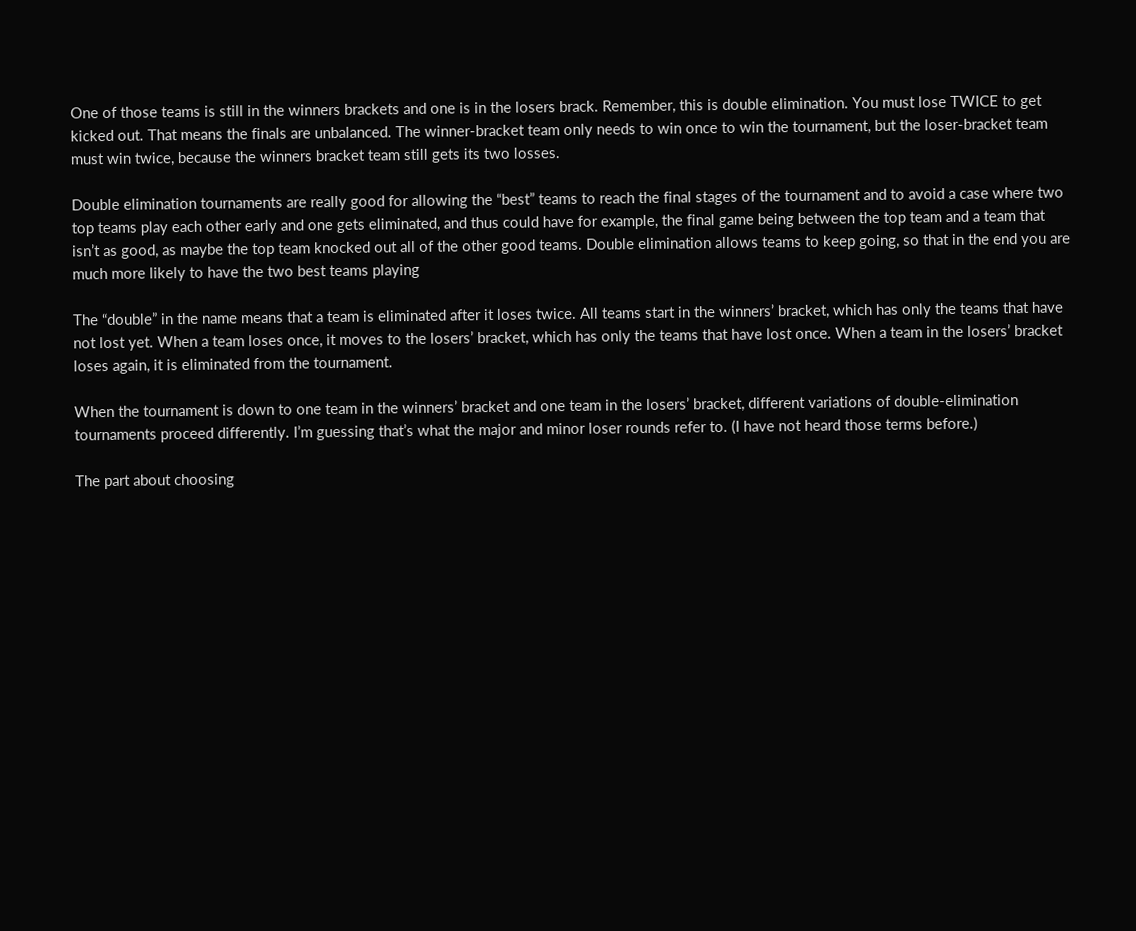One of those teams is still in the winners brackets and one is in the losers brack. Remember, this is double elimination. You must lose TWICE to get kicked out. That means the finals are unbalanced. The winner-bracket team only needs to win once to win the tournament, but the loser-bracket team must win twice, because the winners bracket team still gets its two losses.

Double elimination tournaments are really good for allowing the “best” teams to reach the final stages of the tournament and to avoid a case where two top teams play each other early and one gets eliminated, and thus could have for example, the final game being between the top team and a team that isn’t as good, as maybe the top team knocked out all of the other good teams. Double elimination allows teams to keep going, so that in the end you are much more likely to have the two best teams playing

The “double” in the name means that a team is eliminated after it loses twice. All teams start in the winners’ bracket, which has only the teams that have not lost yet. When a team loses once, it moves to the losers’ bracket, which has only the teams that have lost once. When a team in the losers’ bracket loses again, it is eliminated from the tournament.

When the tournament is down to one team in the winners’ bracket and one team in the losers’ bracket, different variations of double-elimination tournaments proceed differently. I’m guessing that’s what the major and minor loser rounds refer to. (I have not heard those terms before.)

The part about choosing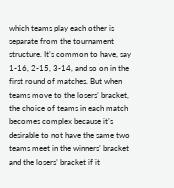which teams play each other is separate from the tournament structure. It’s common to have, say 1-16, 2-15, 3-14, and so on in the first round of matches. But when teams move to the losers’ bracket, the choice of teams in each match becomes complex because it’s desirable to not have the same two teams meet in the winners’ bracket and the losers’ bracket if it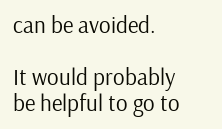can be avoided.

It would probably be helpful to go to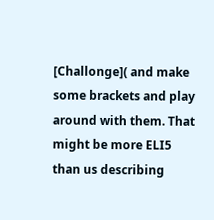[Challonge]( and make some brackets and play around with them. That might be more ELI5 than us describing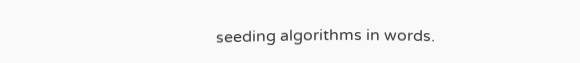seeding algorithms in words.